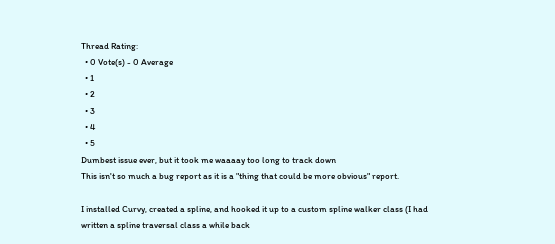Thread Rating:
  • 0 Vote(s) - 0 Average
  • 1
  • 2
  • 3
  • 4
  • 5
Dumbest issue ever, but it took me waaaay too long to track down
This isn't so much a bug report as it is a "thing that could be more obvious" report.

I installed Curvy, created a spline, and hooked it up to a custom spline walker class (I had written a spline traversal class a while back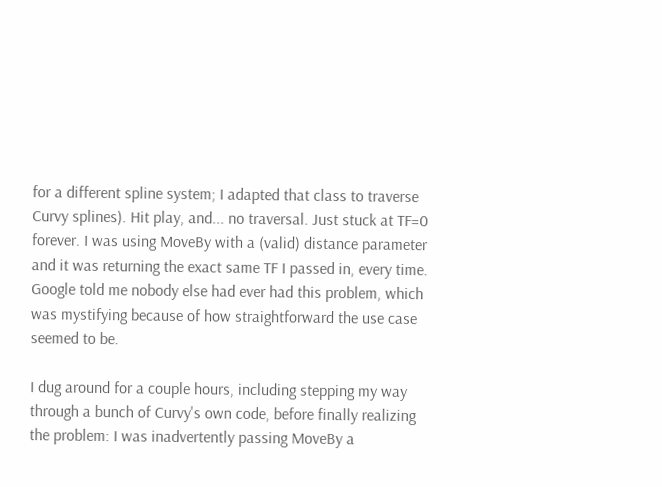for a different spline system; I adapted that class to traverse Curvy splines). Hit play, and... no traversal. Just stuck at TF=0 forever. I was using MoveBy with a (valid) distance parameter and it was returning the exact same TF I passed in, every time. Google told me nobody else had ever had this problem, which was mystifying because of how straightforward the use case seemed to be.

I dug around for a couple hours, including stepping my way through a bunch of Curvy's own code, before finally realizing the problem: I was inadvertently passing MoveBy a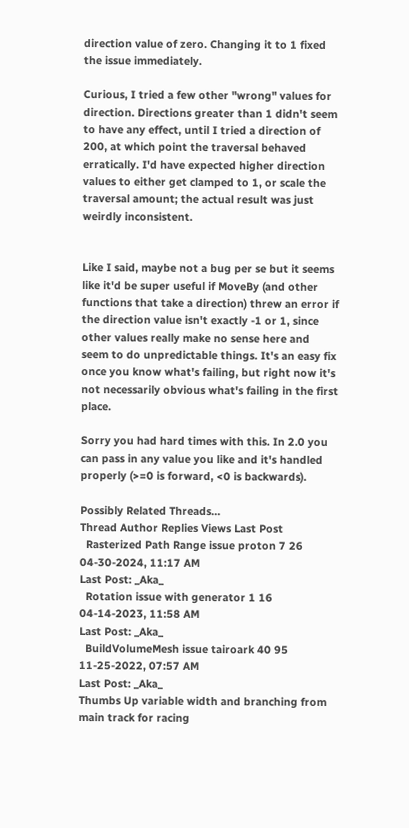direction value of zero. Changing it to 1 fixed the issue immediately.

Curious, I tried a few other "wrong" values for direction. Directions greater than 1 didn't seem to have any effect, until I tried a direction of 200, at which point the traversal behaved erratically. I'd have expected higher direction values to either get clamped to 1, or scale the traversal amount; the actual result was just weirdly inconsistent.


Like I said, maybe not a bug per se but it seems like it'd be super useful if MoveBy (and other functions that take a direction) threw an error if the direction value isn't exactly -1 or 1, since other values really make no sense here and seem to do unpredictable things. It's an easy fix once you know what's failing, but right now it's not necessarily obvious what's failing in the first place.

Sorry you had hard times with this. In 2.0 you can pass in any value you like and it's handled properly (>=0 is forward, <0 is backwards).

Possibly Related Threads…
Thread Author Replies Views Last Post
  Rasterized Path Range issue proton 7 26 04-30-2024, 11:17 AM
Last Post: _Aka_
  Rotation issue with generator 1 16 04-14-2023, 11:58 AM
Last Post: _Aka_
  BuildVolumeMesh issue tairoark 40 95 11-25-2022, 07:57 AM
Last Post: _Aka_
Thumbs Up variable width and branching from main track for racing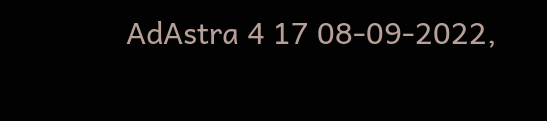AdAstra 4 17 08-09-2022,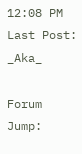12:08 PM
Last Post: _Aka_

Forum Jump: